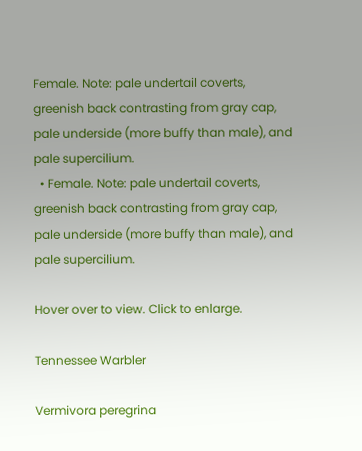Female. Note: pale undertail coverts, greenish back contrasting from gray cap, pale underside (more buffy than male), and pale supercilium.
  • Female. Note: pale undertail coverts, greenish back contrasting from gray cap, pale underside (more buffy than male), and pale supercilium.

Hover over to view. Click to enlarge.

Tennessee Warbler

Vermivora peregrina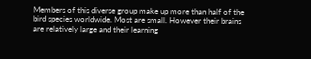Members of this diverse group make up more than half of the bird species worldwide. Most are small. However their brains are relatively large and their learning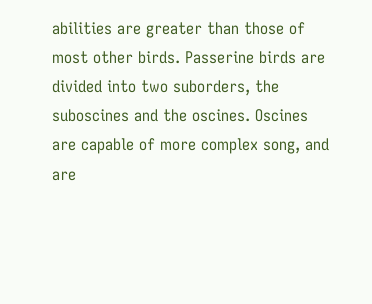abilities are greater than those of most other birds. Passerine birds are divided into two suborders, the suboscines and the oscines. Oscines are capable of more complex song, and are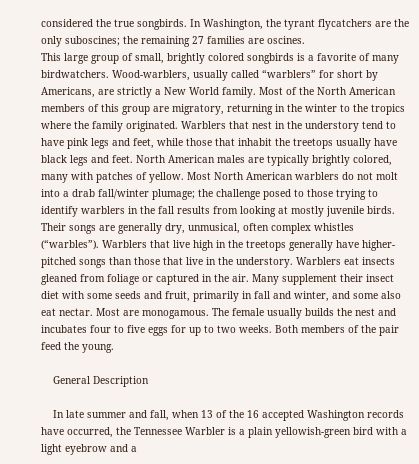considered the true songbirds. In Washington, the tyrant flycatchers are the only suboscines; the remaining 27 families are oscines.
This large group of small, brightly colored songbirds is a favorite of many birdwatchers. Wood-warblers, usually called “warblers” for short by Americans, are strictly a New World family. Most of the North American members of this group are migratory, returning in the winter to the tropics where the family originated. Warblers that nest in the understory tend to have pink legs and feet, while those that inhabit the treetops usually have black legs and feet. North American males are typically brightly colored, many with patches of yellow. Most North American warblers do not molt into a drab fall/winter plumage; the challenge posed to those trying to identify warblers in the fall results from looking at mostly juvenile birds. Their songs are generally dry, unmusical, often complex whistles (“warbles”). Warblers that live high in the treetops generally have higher-pitched songs than those that live in the understory. Warblers eat insects gleaned from foliage or captured in the air. Many supplement their insect diet with some seeds and fruit, primarily in fall and winter, and some also eat nectar. Most are monogamous. The female usually builds the nest and incubates four to five eggs for up to two weeks. Both members of the pair feed the young.

    General Description

    In late summer and fall, when 13 of the 16 accepted Washington records have occurred, the Tennessee Warbler is a plain yellowish-green bird with a light eyebrow and a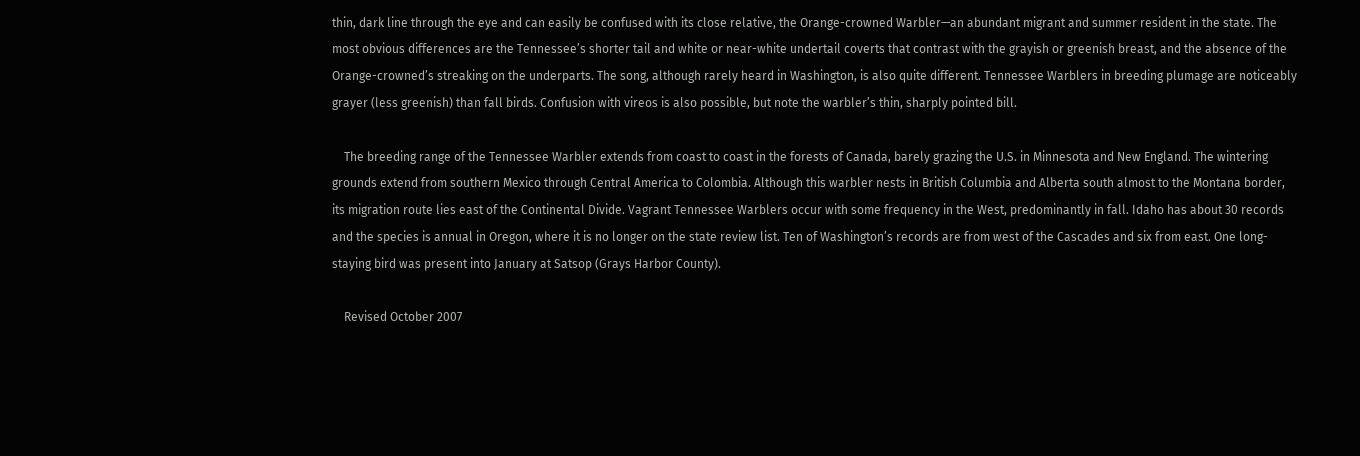thin, dark line through the eye and can easily be confused with its close relative, the Orange-crowned Warbler—an abundant migrant and summer resident in the state. The most obvious differences are the Tennessee’s shorter tail and white or near-white undertail coverts that contrast with the grayish or greenish breast, and the absence of the Orange-crowned’s streaking on the underparts. The song, although rarely heard in Washington, is also quite different. Tennessee Warblers in breeding plumage are noticeably grayer (less greenish) than fall birds. Confusion with vireos is also possible, but note the warbler’s thin, sharply pointed bill.

    The breeding range of the Tennessee Warbler extends from coast to coast in the forests of Canada, barely grazing the U.S. in Minnesota and New England. The wintering grounds extend from southern Mexico through Central America to Colombia. Although this warbler nests in British Columbia and Alberta south almost to the Montana border, its migration route lies east of the Continental Divide. Vagrant Tennessee Warblers occur with some frequency in the West, predominantly in fall. Idaho has about 30 records and the species is annual in Oregon, where it is no longer on the state review list. Ten of Washington’s records are from west of the Cascades and six from east. One long-staying bird was present into January at Satsop (Grays Harbor County).

    Revised October 2007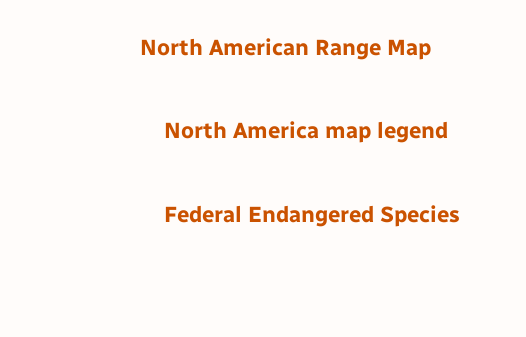North American Range Map

    North America map legend

    Federal Endangered Species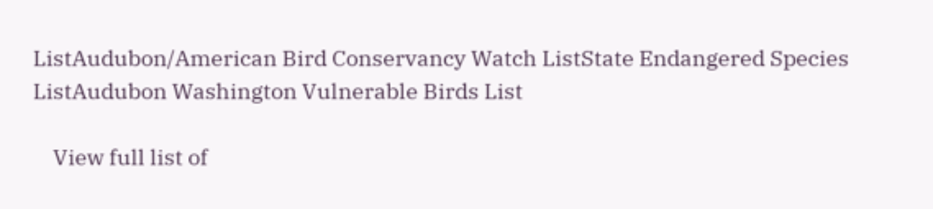ListAudubon/American Bird Conservancy Watch ListState Endangered Species ListAudubon Washington Vulnerable Birds List

    View full list of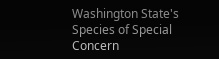Washington State's Species of Special Concern